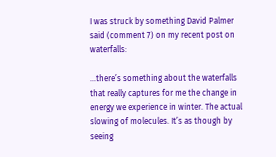I was struck by something David Palmer said (comment 7) on my recent post on waterfalls:

…there’s something about the waterfalls that really captures for me the change in energy we experience in winter. The actual slowing of molecules. It’s as though by seeing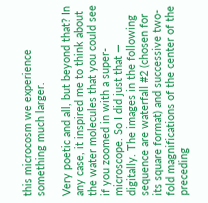this microcosm we experience something much larger.

Very poetic and all, but beyond that? In any case, it inspired me to think about the water molecules that you could see if you zoomed in with a super-microscope. So I did just that — digitally. The images in the following sequence are waterfall #2 (chosen for its square format) and successive two-fold magnifications of the center of the preceding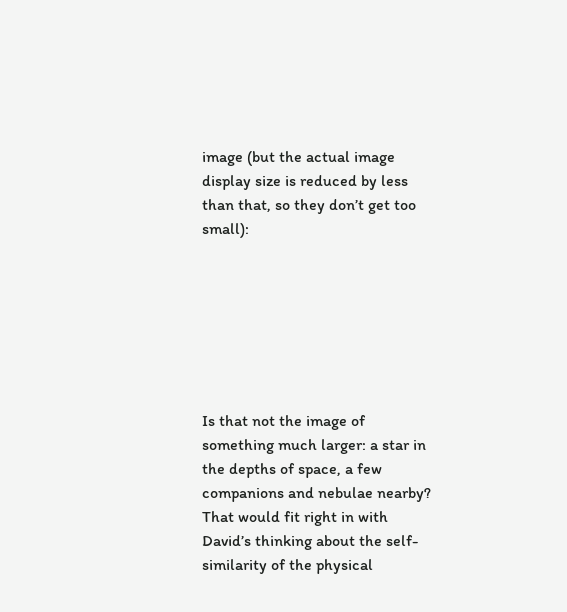image (but the actual image display size is reduced by less than that, so they don’t get too small):







Is that not the image of something much larger: a star in the depths of space, a few companions and nebulae nearby? That would fit right in with David’s thinking about the self-similarity of the physical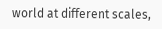world at different scales,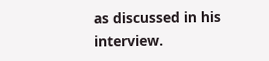as discussed in his interview.